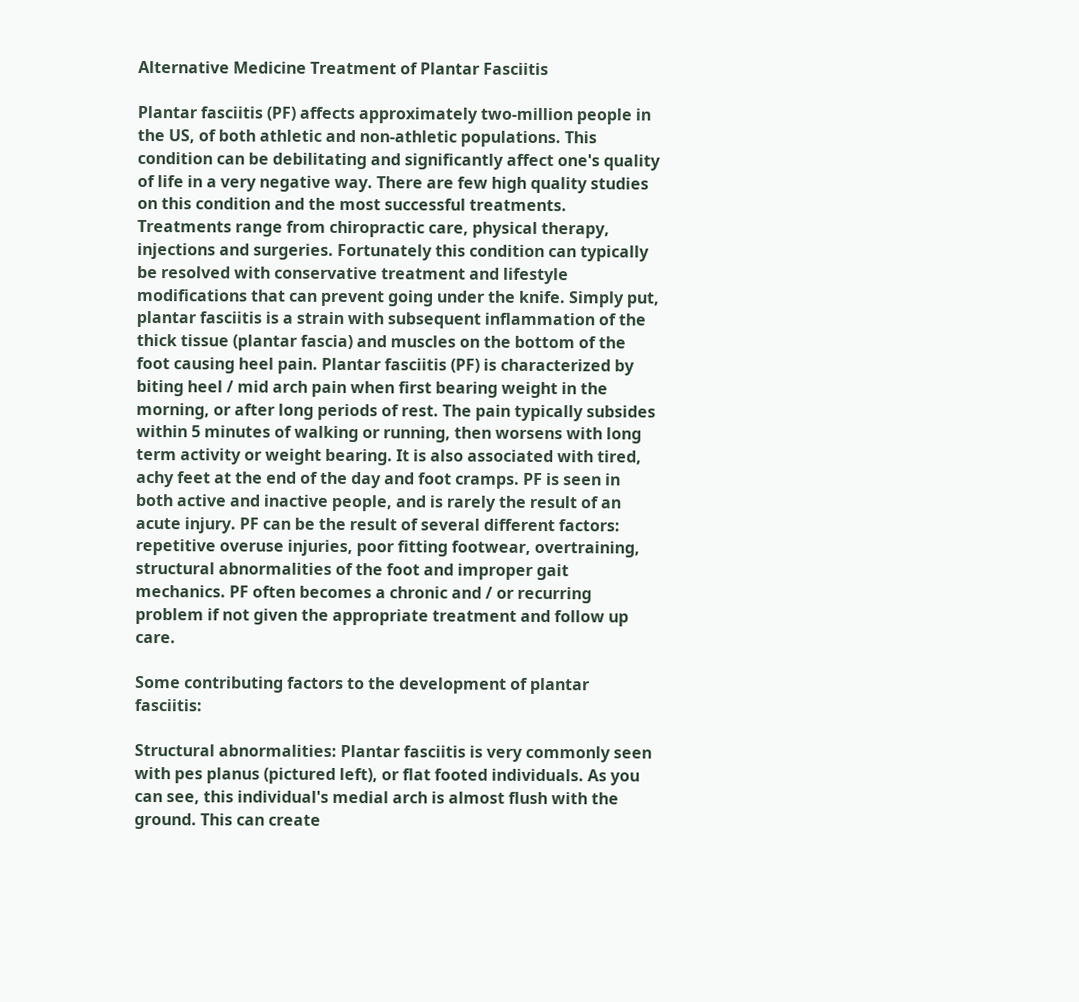Alternative Medicine Treatment of Plantar Fasciitis

Plantar fasciitis (PF) affects approximately two-million people in the US, of both athletic and non-athletic populations. This condition can be debilitating and significantly affect one's quality of life in a very negative way. There are few high quality studies on this condition and the most successful treatments. Treatments range from chiropractic care, physical therapy, injections and surgeries. Fortunately this condition can typically be resolved with conservative treatment and lifestyle modifications that can prevent going under the knife. Simply put, plantar fasciitis is a strain with subsequent inflammation of the thick tissue (plantar fascia) and muscles on the bottom of the foot causing heel pain. Plantar fasciitis (PF) is characterized by biting heel / mid arch pain when first bearing weight in the morning, or after long periods of rest. The pain typically subsides within 5 minutes of walking or running, then worsens with long term activity or weight bearing. It is also associated with tired, achy feet at the end of the day and foot cramps. PF is seen in both active and inactive people, and is rarely the result of an acute injury. PF can be the result of several different factors: repetitive overuse injuries, poor fitting footwear, overtraining, structural abnormalities of the foot and improper gait mechanics. PF often becomes a chronic and / or recurring problem if not given the appropriate treatment and follow up care.

Some contributing factors to the development of plantar fasciitis:

Structural abnormalities: Plantar fasciitis is very commonly seen with pes planus (pictured left), or flat footed individuals. As you can see, this individual's medial arch is almost flush with the ground. This can create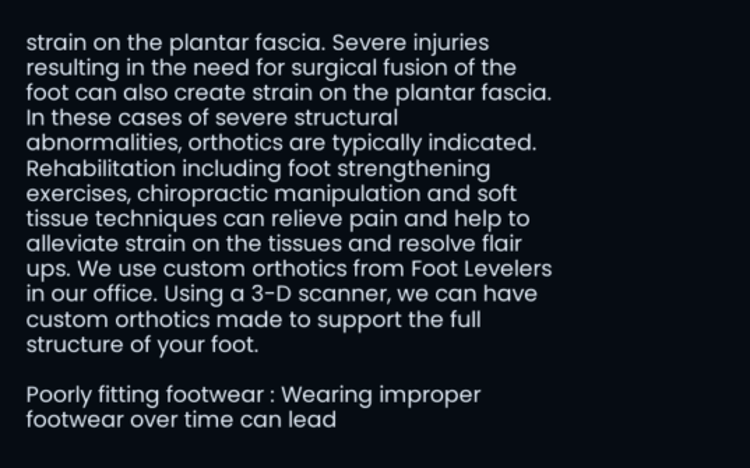strain on the plantar fascia. Severe injuries resulting in the need for surgical fusion of the foot can also create strain on the plantar fascia. In these cases of severe structural abnormalities, orthotics are typically indicated. Rehabilitation including foot strengthening exercises, chiropractic manipulation and soft tissue techniques can relieve pain and help to alleviate strain on the tissues and resolve flair ups. We use custom orthotics from Foot Levelers in our office. Using a 3-D scanner, we can have custom orthotics made to support the full structure of your foot.

Poorly fitting footwear : Wearing improper footwear over time can lead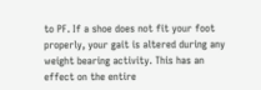to PF. If a shoe does not fit your foot properly, your gait is altered during any weight bearing activity. This has an effect on the entire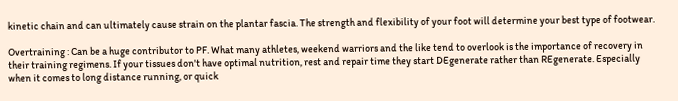kinetic chain and can ultimately cause strain on the plantar fascia. The strength and flexibility of your foot will determine your best type of footwear.

Overtraining : Can be a huge contributor to PF. What many athletes, weekend warriors and the like tend to overlook is the importance of recovery in their training regimens. If your tissues don't have optimal nutrition, rest and repair time they start DEgenerate rather than REgenerate. Especially when it comes to long distance running, or quick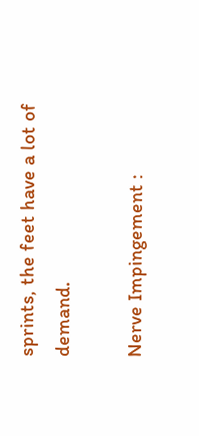sprints, the feet have a lot of demand.

Nerve Impingement :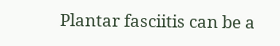Plantar fasciitis can be a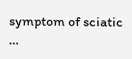symptom of sciatic …